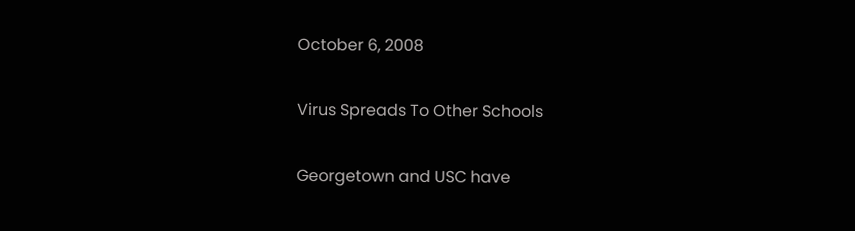October 6, 2008

Virus Spreads To Other Schools

Georgetown and USC have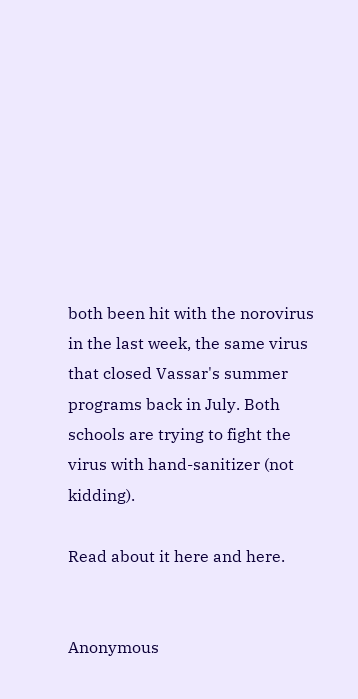both been hit with the norovirus in the last week, the same virus that closed Vassar's summer programs back in July. Both schools are trying to fight the virus with hand-sanitizer (not kidding).

Read about it here and here.


Anonymous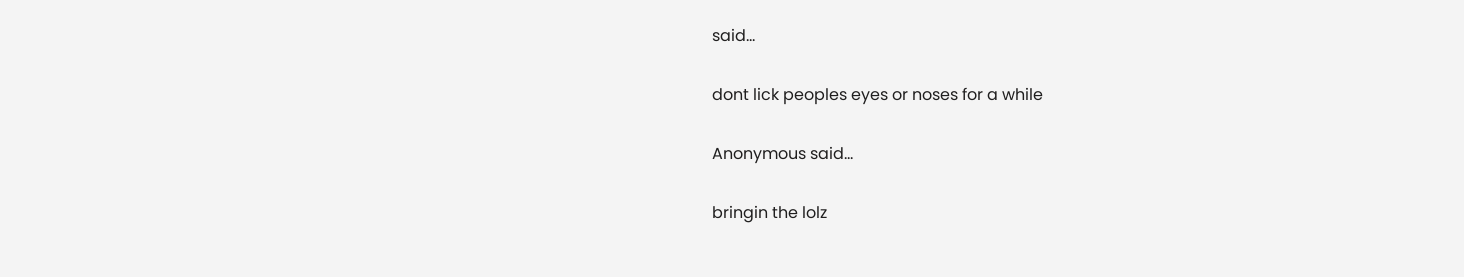said...

dont lick peoples eyes or noses for a while

Anonymous said...

bringin the lolz